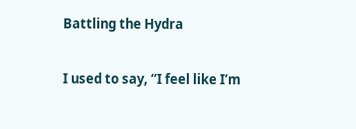Battling the Hydra

I used to say, “I feel like I’m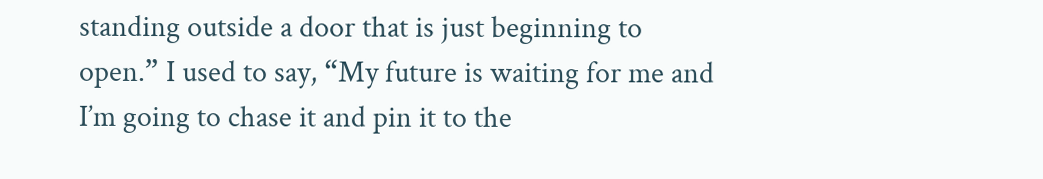standing outside a door that is just beginning to open.” I used to say, “My future is waiting for me and I’m going to chase it and pin it to the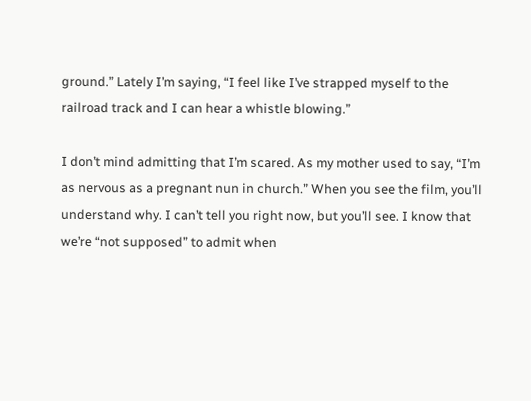ground.” Lately I’m saying, “I feel like I’ve strapped myself to the railroad track and I can hear a whistle blowing.”

I don’t mind admitting that I’m scared. As my mother used to say, “I’m as nervous as a pregnant nun in church.” When you see the film, you’ll understand why. I can’t tell you right now, but you’ll see. I know that we’re “not supposed” to admit when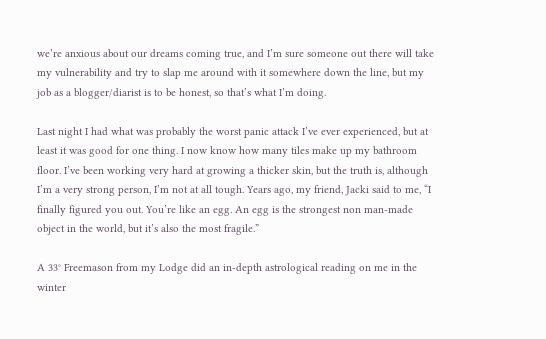we’re anxious about our dreams coming true, and I’m sure someone out there will take my vulnerability and try to slap me around with it somewhere down the line, but my job as a blogger/diarist is to be honest, so that’s what I’m doing.

Last night I had what was probably the worst panic attack I’ve ever experienced, but at least it was good for one thing. I now know how many tiles make up my bathroom floor. I’ve been working very hard at growing a thicker skin, but the truth is, although I’m a very strong person, I’m not at all tough. Years ago, my friend, Jacki said to me, “I finally figured you out. You’re like an egg. An egg is the strongest non man-made object in the world, but it’s also the most fragile.”

A 33° Freemason from my Lodge did an in-depth astrological reading on me in the winter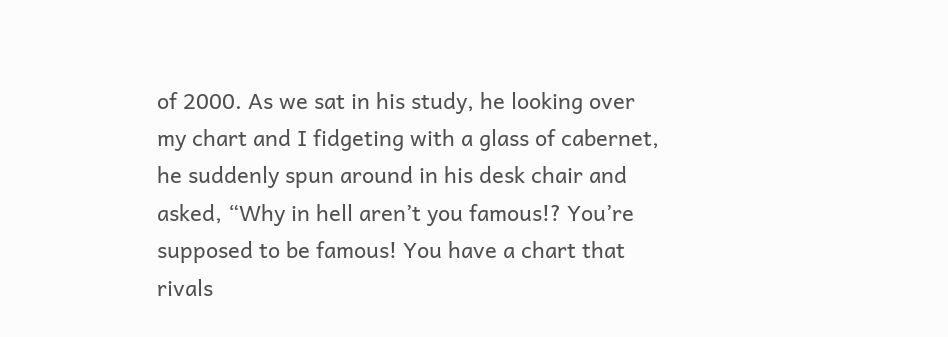of 2000. As we sat in his study, he looking over my chart and I fidgeting with a glass of cabernet, he suddenly spun around in his desk chair and asked, “Why in hell aren’t you famous!? You’re supposed to be famous! You have a chart that rivals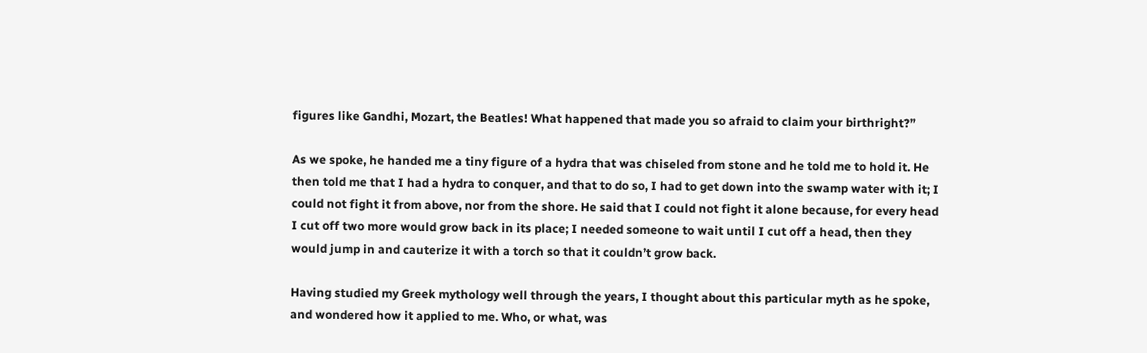figures like Gandhi, Mozart, the Beatles! What happened that made you so afraid to claim your birthright?”

As we spoke, he handed me a tiny figure of a hydra that was chiseled from stone and he told me to hold it. He then told me that I had a hydra to conquer, and that to do so, I had to get down into the swamp water with it; I could not fight it from above, nor from the shore. He said that I could not fight it alone because, for every head I cut off two more would grow back in its place; I needed someone to wait until I cut off a head, then they would jump in and cauterize it with a torch so that it couldn’t grow back.

Having studied my Greek mythology well through the years, I thought about this particular myth as he spoke, and wondered how it applied to me. Who, or what, was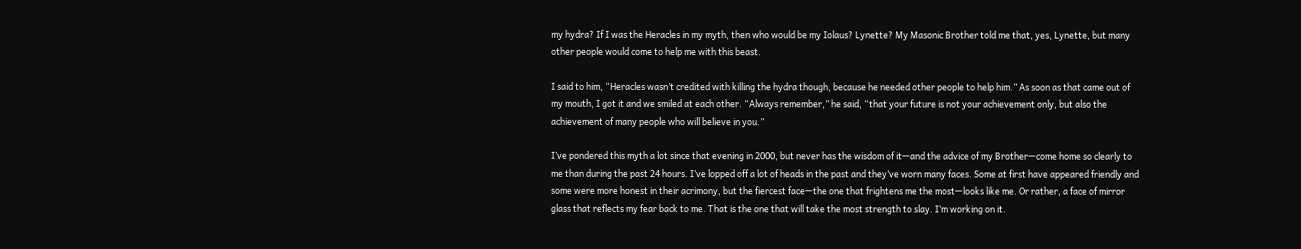my hydra? If I was the Heracles in my myth, then who would be my Iolaus? Lynette? My Masonic Brother told me that, yes, Lynette, but many other people would come to help me with this beast.

I said to him, “Heracles wasn’t credited with killing the hydra though, because he needed other people to help him.” As soon as that came out of my mouth, I got it and we smiled at each other. “Always remember,” he said, “that your future is not your achievement only, but also the achievement of many people who will believe in you.”

I’ve pondered this myth a lot since that evening in 2000, but never has the wisdom of it—and the advice of my Brother—come home so clearly to me than during the past 24 hours. I’ve lopped off a lot of heads in the past and they’ve worn many faces. Some at first have appeared friendly and some were more honest in their acrimony, but the fiercest face—the one that frightens me the most—looks like me. Or rather, a face of mirror glass that reflects my fear back to me. That is the one that will take the most strength to slay. I’m working on it.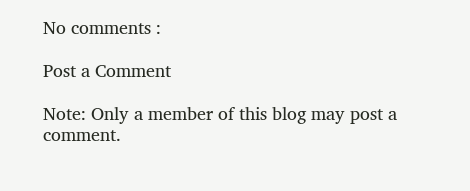No comments :

Post a Comment

Note: Only a member of this blog may post a comment.